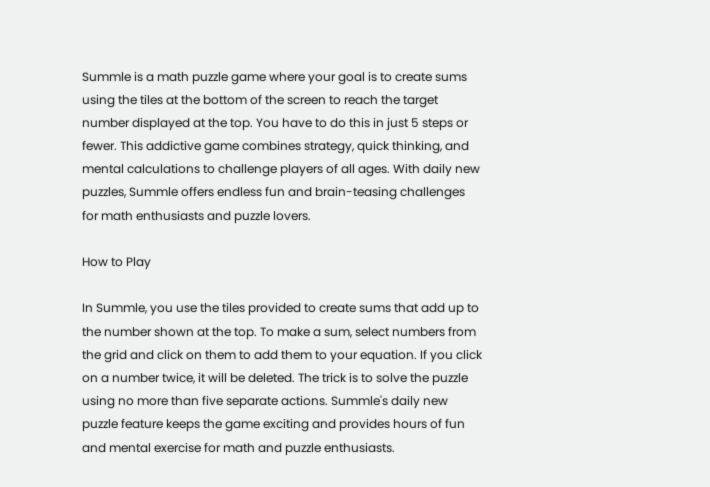Summle is a math puzzle game where your goal is to create sums using the tiles at the bottom of the screen to reach the target number displayed at the top. You have to do this in just 5 steps or fewer. This addictive game combines strategy, quick thinking, and mental calculations to challenge players of all ages. With daily new puzzles, Summle offers endless fun and brain-teasing challenges for math enthusiasts and puzzle lovers.

How to Play

In Summle, you use the tiles provided to create sums that add up to the number shown at the top. To make a sum, select numbers from the grid and click on them to add them to your equation. If you click on a number twice, it will be deleted. The trick is to solve the puzzle using no more than five separate actions. Summle's daily new puzzle feature keeps the game exciting and provides hours of fun and mental exercise for math and puzzle enthusiasts.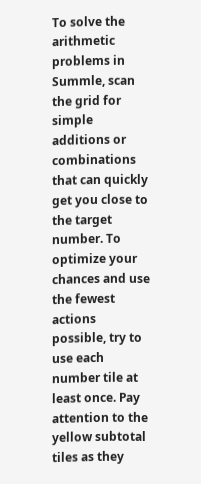To solve the arithmetic problems in Summle, scan the grid for simple additions or combinations that can quickly get you close to the target number. To optimize your chances and use the fewest actions possible, try to use each number tile at least once. Pay attention to the yellow subtotal tiles as they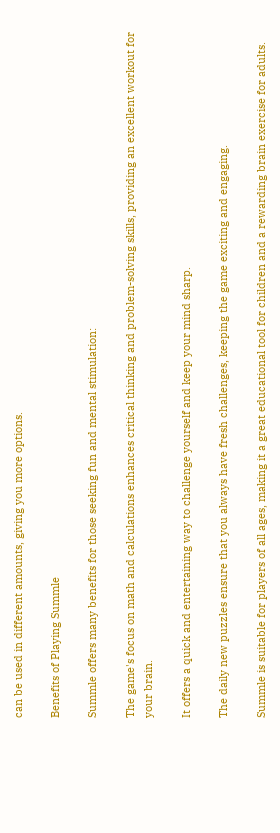can be used in different amounts, giving you more options.

Benefits of Playing Summle

Summle offers many benefits for those seeking fun and mental stimulation:

The game's focus on math and calculations enhances critical thinking and problem-solving skills, providing an excellent workout for your brain.

It offers a quick and entertaining way to challenge yourself and keep your mind sharp.

The daily new puzzles ensure that you always have fresh challenges, keeping the game exciting and engaging.

Summle is suitable for players of all ages, making it a great educational tool for children and a rewarding brain exercise for adults.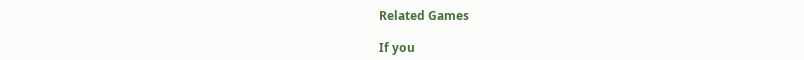Related Games

If you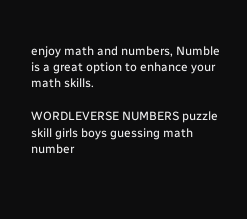enjoy math and numbers, Numble is a great option to enhance your math skills.

WORDLEVERSE NUMBERS puzzle skill girls boys guessing math number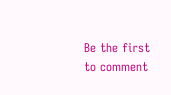Be the first to comment